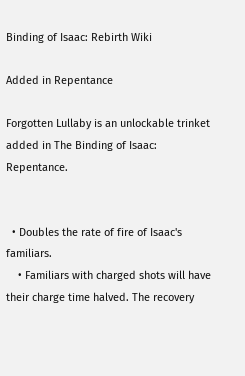Binding of Isaac: Rebirth Wiki

Added in Repentance

Forgotten Lullaby is an unlockable trinket added in The Binding of Isaac: Repentance.


  • Doubles the rate of fire of Isaac's familiars.
    • Familiars with charged shots will have their charge time halved. The recovery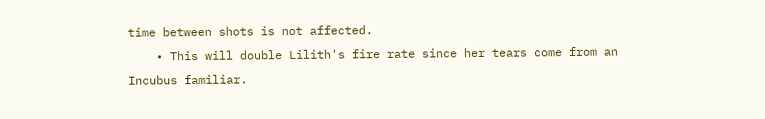time between shots is not affected.
    • This will double Lilith's fire rate since her tears come from an Incubus familiar.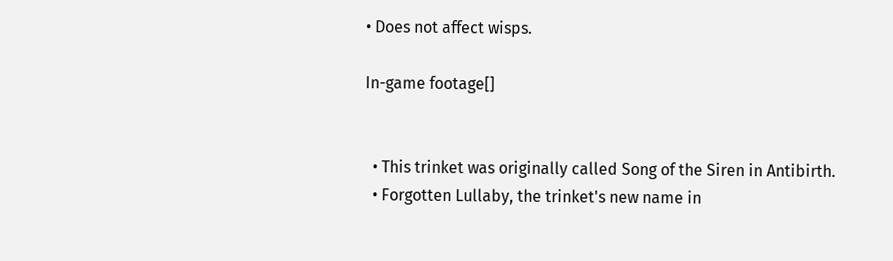• Does not affect wisps.

In-game footage[]


  • This trinket was originally called Song of the Siren in Antibirth.
  • Forgotten Lullaby, the trinket's new name in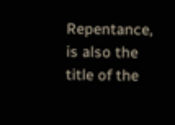Repentance, is also the title of the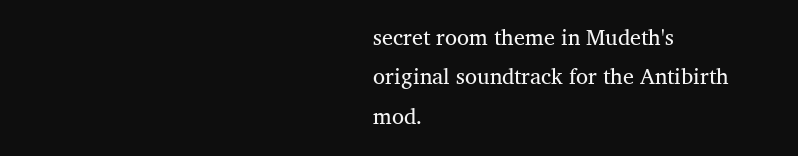secret room theme in Mudeth's original soundtrack for the Antibirth mod.